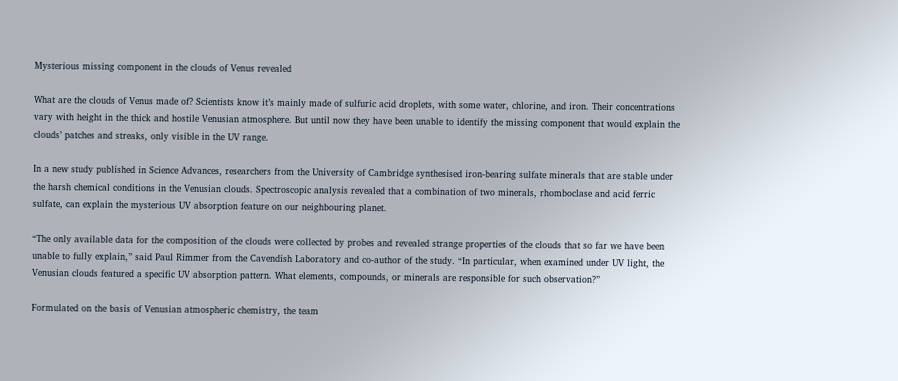Mysterious missing component in the clouds of Venus revealed

What are the clouds of Venus made of? Scientists know it’s mainly made of sulfuric acid droplets, with some water, chlorine, and iron. Their concentrations vary with height in the thick and hostile Venusian atmosphere. But until now they have been unable to identify the missing component that would explain the clouds’ patches and streaks, only visible in the UV range.

In a new study published in Science Advances, researchers from the University of Cambridge synthesised iron-bearing sulfate minerals that are stable under the harsh chemical conditions in the Venusian clouds. Spectroscopic analysis revealed that a combination of two minerals, rhomboclase and acid ferric sulfate, can explain the mysterious UV absorption feature on our neighbouring planet.

“The only available data for the composition of the clouds were collected by probes and revealed strange properties of the clouds that so far we have been unable to fully explain,” said Paul Rimmer from the Cavendish Laboratory and co-author of the study. “In particular, when examined under UV light, the Venusian clouds featured a specific UV absorption pattern. What elements, compounds, or minerals are responsible for such observation?”

Formulated on the basis of Venusian atmospheric chemistry, the team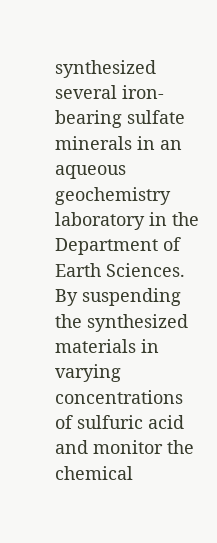synthesized several iron-bearing sulfate minerals in an aqueous geochemistry laboratory in the Department of Earth Sciences. By suspending the synthesized materials in varying concentrations of sulfuric acid and monitor the chemical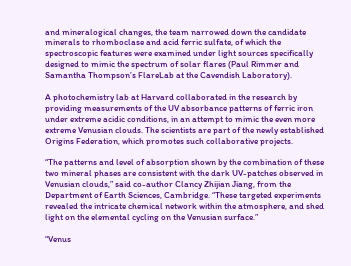and mineralogical changes, the team narrowed down the candidate minerals to rhomboclase and acid ferric sulfate, of which the spectroscopic features were examined under light sources specifically designed to mimic the spectrum of solar flares (Paul Rimmer and Samantha Thompson’s FlareLab at the Cavendish Laboratory).

A photochemistry lab at Harvard collaborated in the research by providing measurements of the UV absorbance patterns of ferric iron under extreme acidic conditions, in an attempt to mimic the even more extreme Venusian clouds. The scientists are part of the newly established Origins Federation, which promotes such collaborative projects.

“The patterns and level of absorption shown by the combination of these two mineral phases are consistent with the dark UV-patches observed in Venusian clouds,” said co-author Clancy Zhijian Jiang, from the Department of Earth Sciences, Cambridge. “These targeted experiments revealed the intricate chemical network within the atmosphere, and shed light on the elemental cycling on the Venusian surface.”

“Venus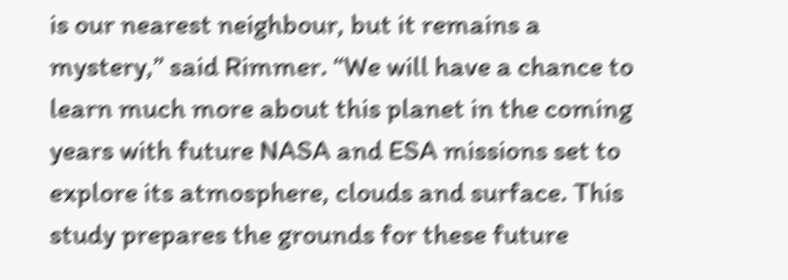is our nearest neighbour, but it remains a mystery,” said Rimmer. “We will have a chance to learn much more about this planet in the coming years with future NASA and ESA missions set to explore its atmosphere, clouds and surface. This study prepares the grounds for these future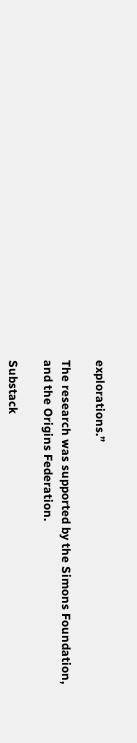explorations.”

The research was supported by the Simons Foundation, and the Origins Federation.

Substack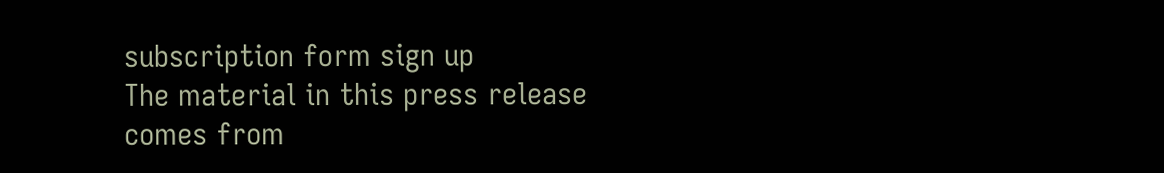subscription form sign up
The material in this press release comes from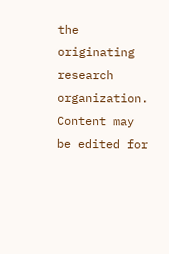the originating research organization. Content may be edited for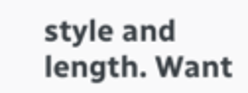style and length. Want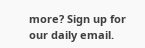more? Sign up for our daily email.